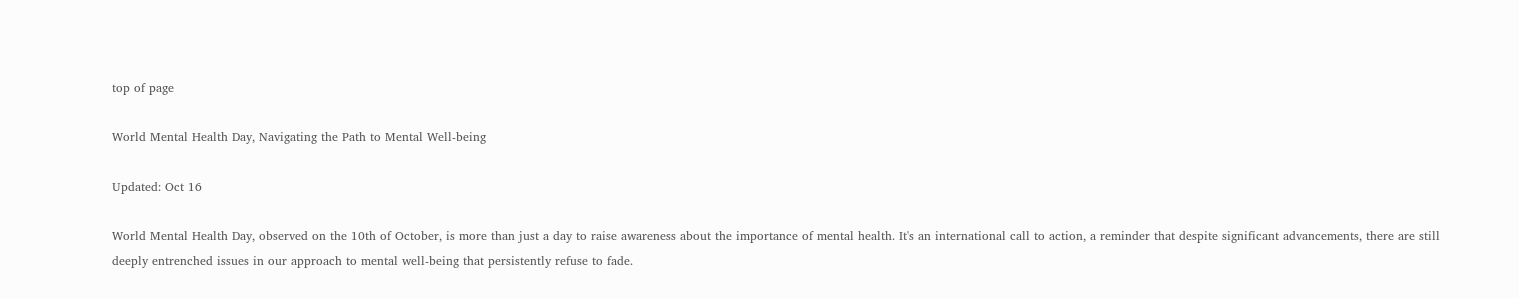top of page

World Mental Health Day, Navigating the Path to Mental Well-being

Updated: Oct 16

World Mental Health Day, observed on the 10th of October, is more than just a day to raise awareness about the importance of mental health. It's an international call to action, a reminder that despite significant advancements, there are still deeply entrenched issues in our approach to mental well-being that persistently refuse to fade.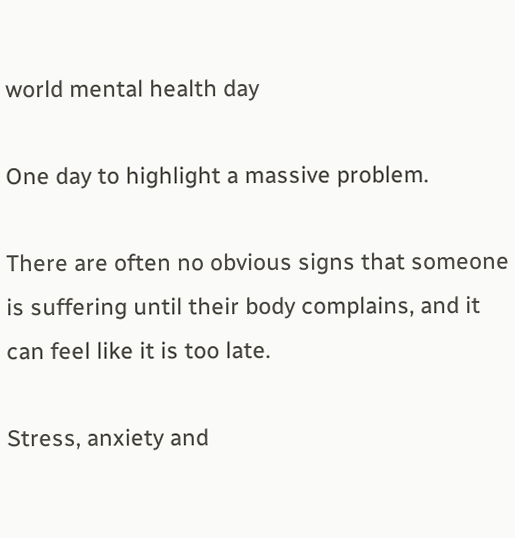world mental health day

One day to highlight a massive problem.

There are often no obvious signs that someone is suffering until their body complains, and it can feel like it is too late.

Stress, anxiety and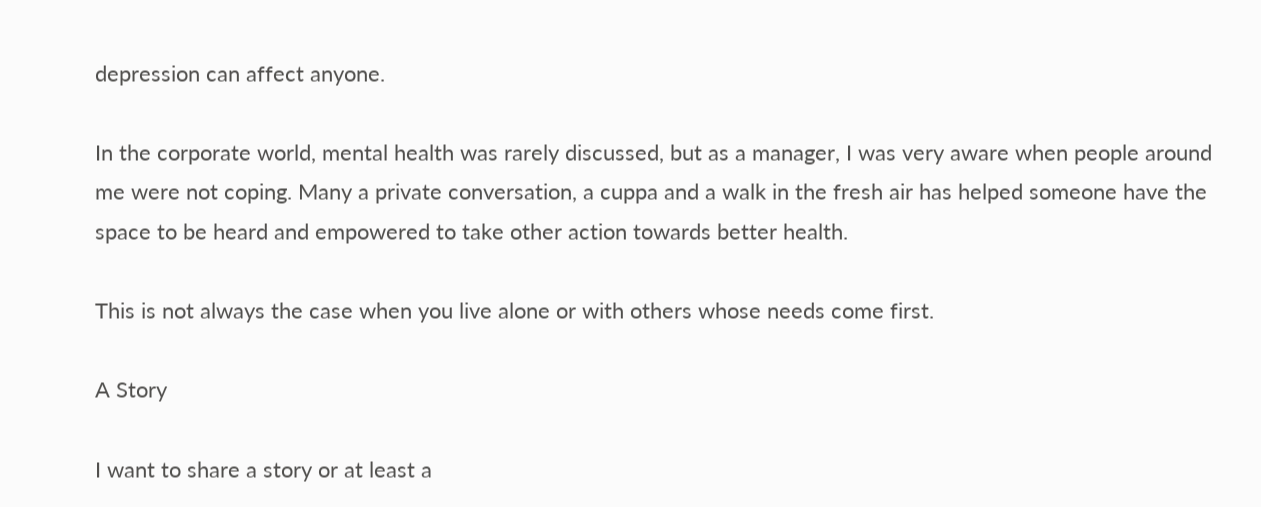depression can affect anyone.

In the corporate world, mental health was rarely discussed, but as a manager, I was very aware when people around me were not coping. Many a private conversation, a cuppa and a walk in the fresh air has helped someone have the space to be heard and empowered to take other action towards better health.

This is not always the case when you live alone or with others whose needs come first.

A Story

I want to share a story or at least a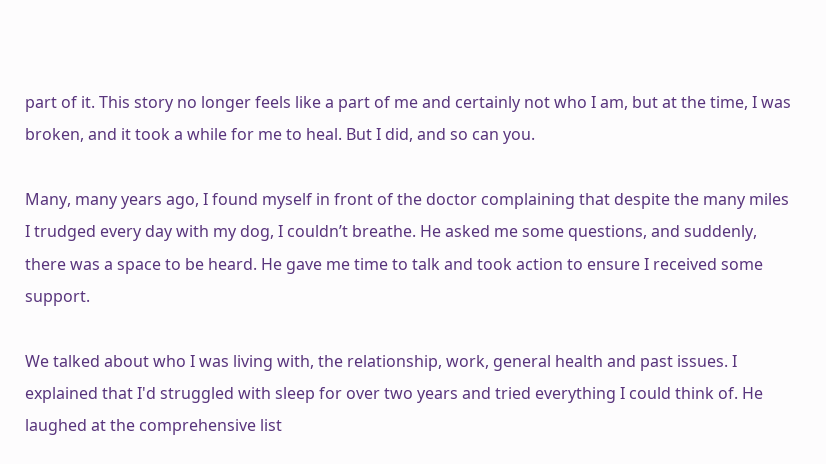part of it. This story no longer feels like a part of me and certainly not who I am, but at the time, I was broken, and it took a while for me to heal. But I did, and so can you.

Many, many years ago, I found myself in front of the doctor complaining that despite the many miles I trudged every day with my dog, I couldn’t breathe. He asked me some questions, and suddenly, there was a space to be heard. He gave me time to talk and took action to ensure I received some support.

We talked about who I was living with, the relationship, work, general health and past issues. I explained that I'd struggled with sleep for over two years and tried everything I could think of. He laughed at the comprehensive list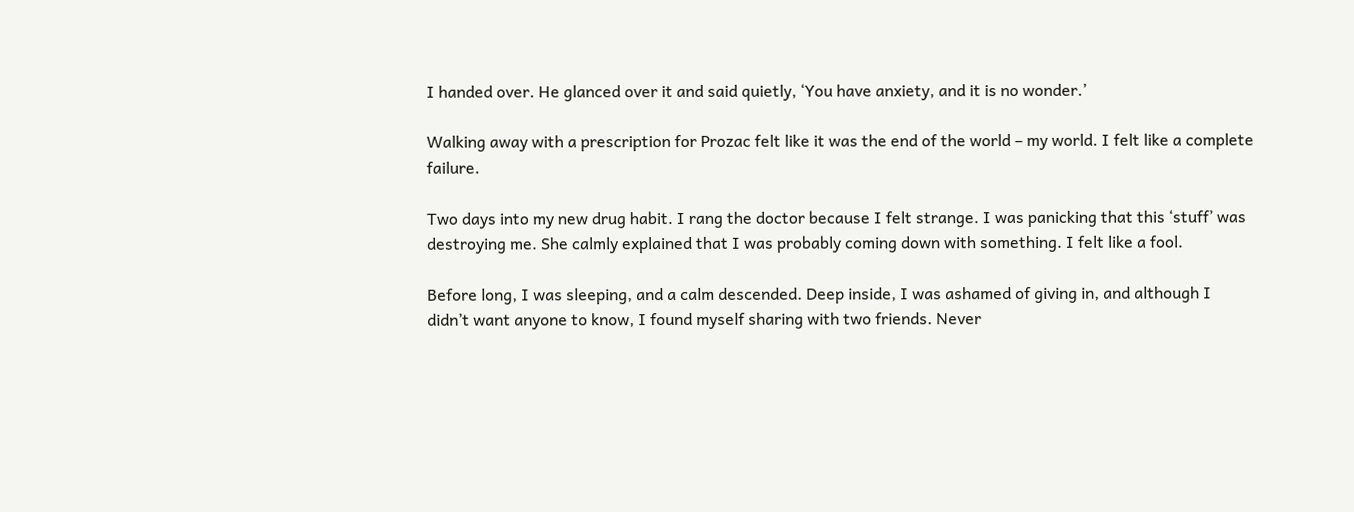I handed over. He glanced over it and said quietly, ‘You have anxiety, and it is no wonder.’

Walking away with a prescription for Prozac felt like it was the end of the world – my world. I felt like a complete failure.

Two days into my new drug habit. I rang the doctor because I felt strange. I was panicking that this ‘stuff’ was destroying me. She calmly explained that I was probably coming down with something. I felt like a fool.

Before long, I was sleeping, and a calm descended. Deep inside, I was ashamed of giving in, and although I didn’t want anyone to know, I found myself sharing with two friends. Never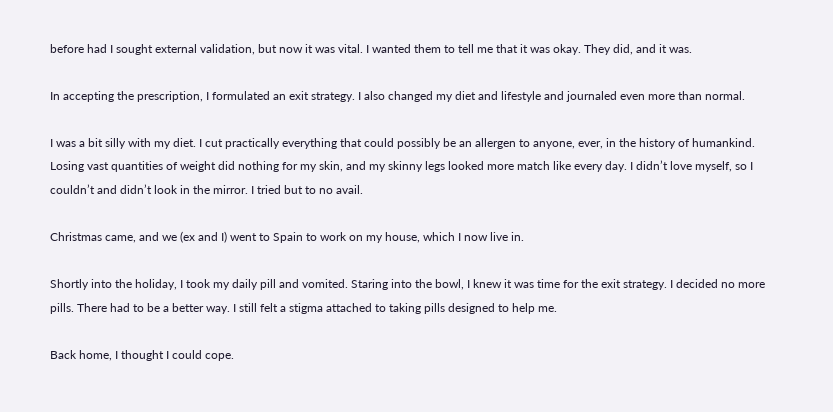before had I sought external validation, but now it was vital. I wanted them to tell me that it was okay. They did, and it was.

In accepting the prescription, I formulated an exit strategy. I also changed my diet and lifestyle and journaled even more than normal.

I was a bit silly with my diet. I cut practically everything that could possibly be an allergen to anyone, ever, in the history of humankind. Losing vast quantities of weight did nothing for my skin, and my skinny legs looked more match like every day. I didn’t love myself, so I couldn’t and didn’t look in the mirror. I tried but to no avail.

Christmas came, and we (ex and I) went to Spain to work on my house, which I now live in.

Shortly into the holiday, I took my daily pill and vomited. Staring into the bowl, I knew it was time for the exit strategy. I decided no more pills. There had to be a better way. I still felt a stigma attached to taking pills designed to help me.

Back home, I thought I could cope.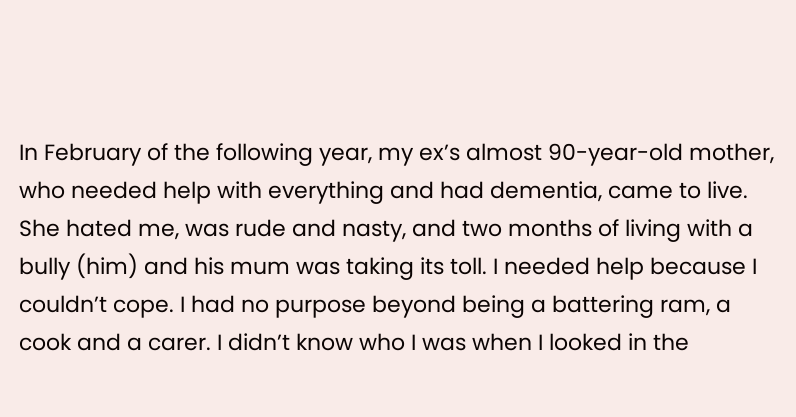In February of the following year, my ex’s almost 90-year-old mother, who needed help with everything and had dementia, came to live. She hated me, was rude and nasty, and two months of living with a bully (him) and his mum was taking its toll. I needed help because I couldn’t cope. I had no purpose beyond being a battering ram, a cook and a carer. I didn’t know who I was when I looked in the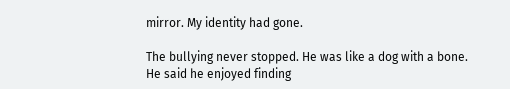mirror. My identity had gone.

The bullying never stopped. He was like a dog with a bone. He said he enjoyed finding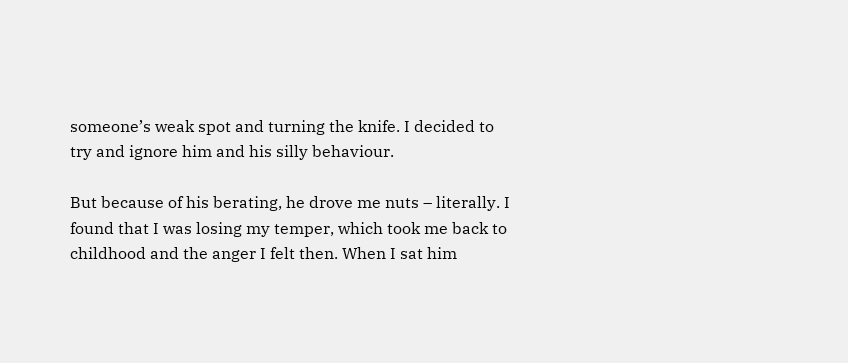someone’s weak spot and turning the knife. I decided to try and ignore him and his silly behaviour.

But because of his berating, he drove me nuts – literally. I found that I was losing my temper, which took me back to childhood and the anger I felt then. When I sat him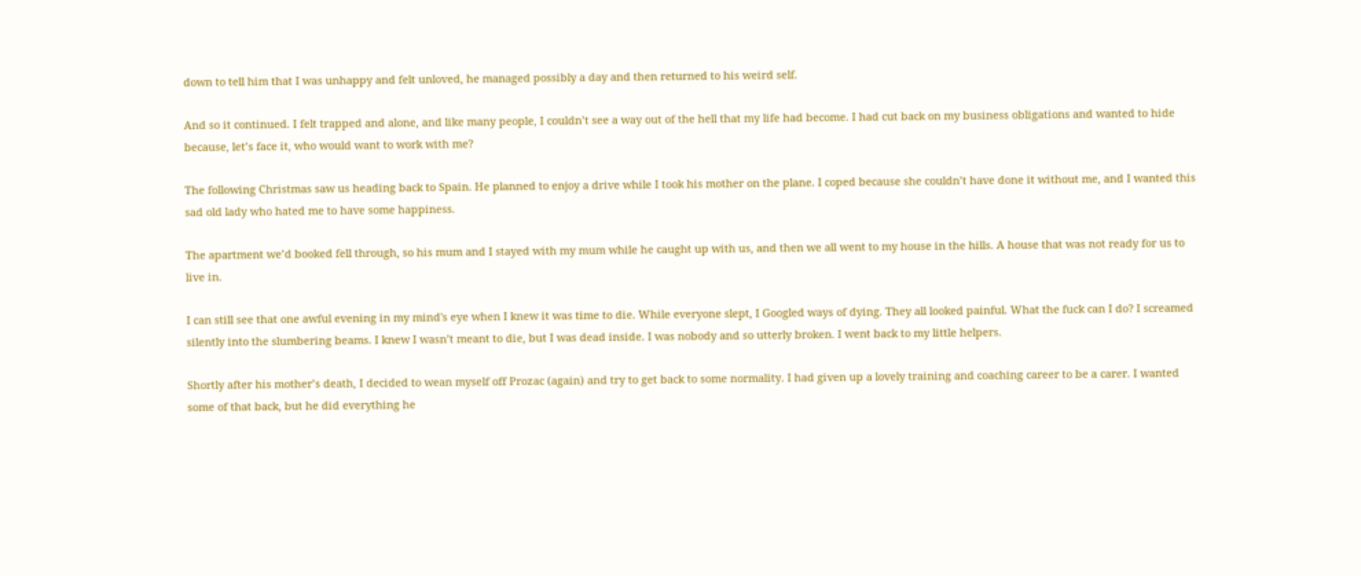down to tell him that I was unhappy and felt unloved, he managed possibly a day and then returned to his weird self.

And so it continued. I felt trapped and alone, and like many people, I couldn’t see a way out of the hell that my life had become. I had cut back on my business obligations and wanted to hide because, let’s face it, who would want to work with me?

The following Christmas saw us heading back to Spain. He planned to enjoy a drive while I took his mother on the plane. I coped because she couldn’t have done it without me, and I wanted this sad old lady who hated me to have some happiness.

The apartment we’d booked fell through, so his mum and I stayed with my mum while he caught up with us, and then we all went to my house in the hills. A house that was not ready for us to live in.

I can still see that one awful evening in my mind's eye when I knew it was time to die. While everyone slept, I Googled ways of dying. They all looked painful. What the fuck can I do? I screamed silently into the slumbering beams. I knew I wasn’t meant to die, but I was dead inside. I was nobody and so utterly broken. I went back to my little helpers.

Shortly after his mother’s death, I decided to wean myself off Prozac (again) and try to get back to some normality. I had given up a lovely training and coaching career to be a carer. I wanted some of that back, but he did everything he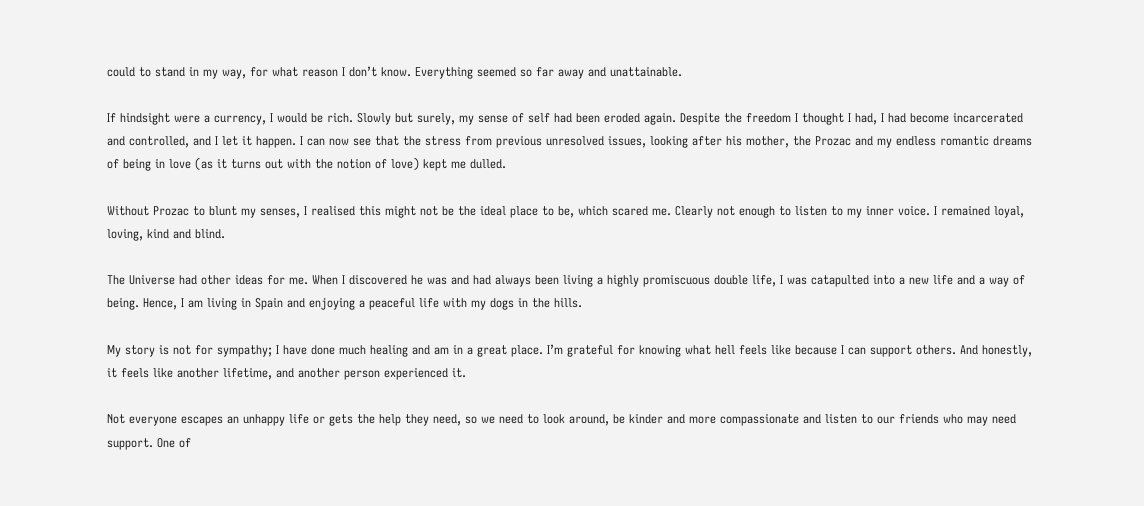could to stand in my way, for what reason I don’t know. Everything seemed so far away and unattainable.

If hindsight were a currency, I would be rich. Slowly but surely, my sense of self had been eroded again. Despite the freedom I thought I had, I had become incarcerated and controlled, and I let it happen. I can now see that the stress from previous unresolved issues, looking after his mother, the Prozac and my endless romantic dreams of being in love (as it turns out with the notion of love) kept me dulled.

Without Prozac to blunt my senses, I realised this might not be the ideal place to be, which scared me. Clearly not enough to listen to my inner voice. I remained loyal, loving, kind and blind.

The Universe had other ideas for me. When I discovered he was and had always been living a highly promiscuous double life, I was catapulted into a new life and a way of being. Hence, I am living in Spain and enjoying a peaceful life with my dogs in the hills.

My story is not for sympathy; I have done much healing and am in a great place. I’m grateful for knowing what hell feels like because I can support others. And honestly, it feels like another lifetime, and another person experienced it.

Not everyone escapes an unhappy life or gets the help they need, so we need to look around, be kinder and more compassionate and listen to our friends who may need support. One of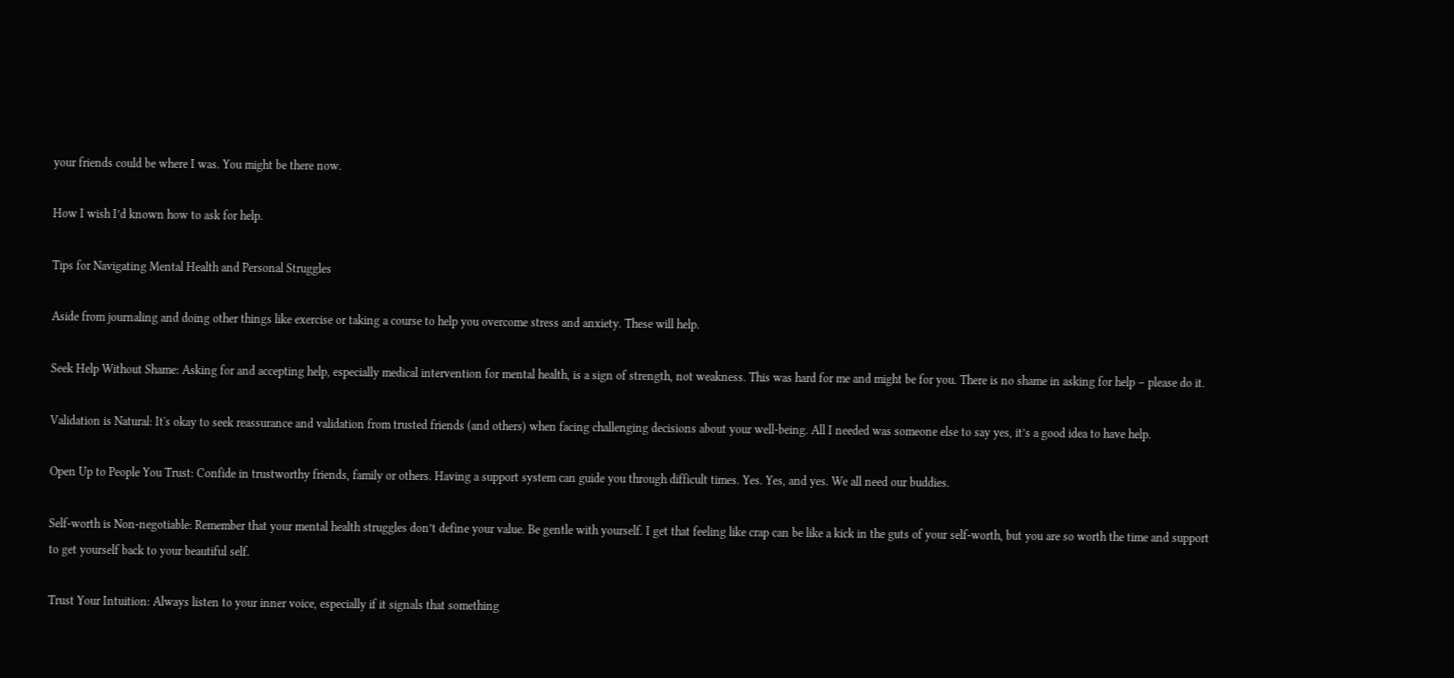your friends could be where I was. You might be there now.

How I wish I’d known how to ask for help.

Tips for Navigating Mental Health and Personal Struggles

Aside from journaling and doing other things like exercise or taking a course to help you overcome stress and anxiety. These will help.

Seek Help Without Shame: Asking for and accepting help, especially medical intervention for mental health, is a sign of strength, not weakness. This was hard for me and might be for you. There is no shame in asking for help – please do it.

Validation is Natural: It's okay to seek reassurance and validation from trusted friends (and others) when facing challenging decisions about your well-being. All I needed was someone else to say yes, it’s a good idea to have help.

Open Up to People You Trust: Confide in trustworthy friends, family or others. Having a support system can guide you through difficult times. Yes. Yes, and yes. We all need our buddies.

Self-worth is Non-negotiable: Remember that your mental health struggles don’t define your value. Be gentle with yourself. I get that feeling like crap can be like a kick in the guts of your self-worth, but you are so worth the time and support to get yourself back to your beautiful self.

Trust Your Intuition: Always listen to your inner voice, especially if it signals that something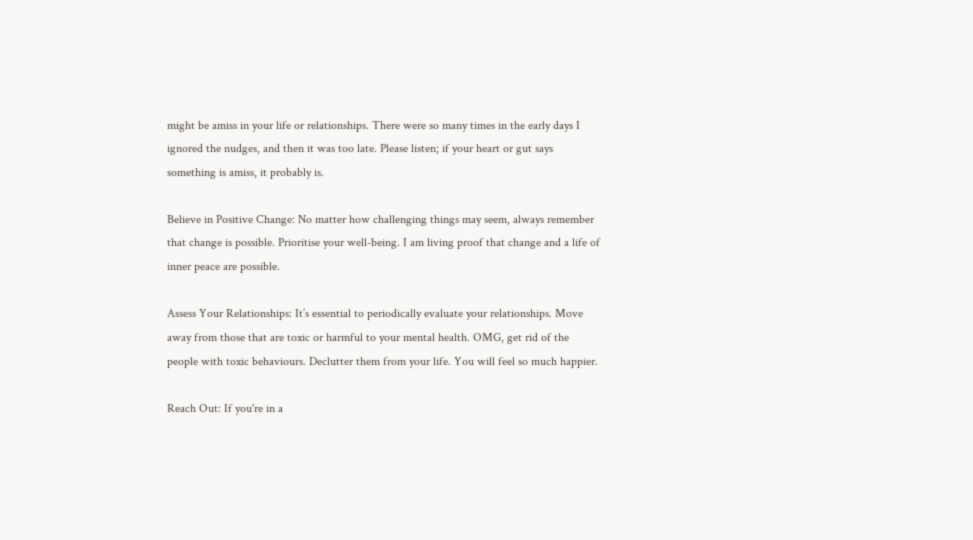might be amiss in your life or relationships. There were so many times in the early days I ignored the nudges, and then it was too late. Please listen; if your heart or gut says something is amiss, it probably is.

Believe in Positive Change: No matter how challenging things may seem, always remember that change is possible. Prioritise your well-being. I am living proof that change and a life of inner peace are possible.

Assess Your Relationships: It’s essential to periodically evaluate your relationships. Move away from those that are toxic or harmful to your mental health. OMG, get rid of the people with toxic behaviours. Declutter them from your life. You will feel so much happier.

Reach Out: If you're in a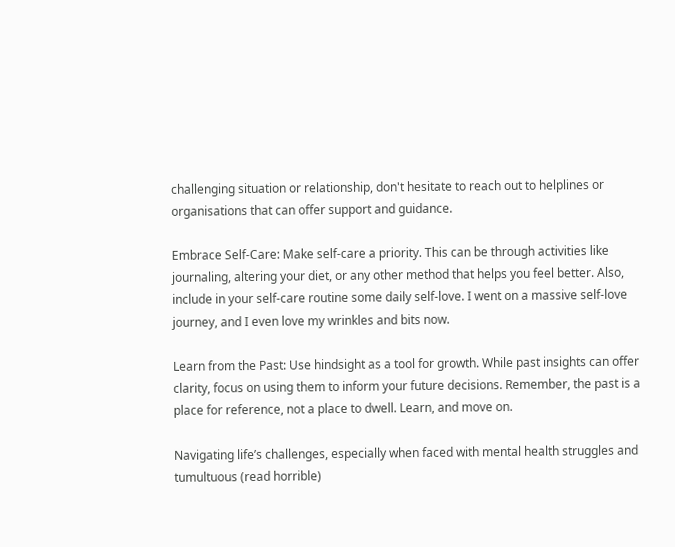challenging situation or relationship, don't hesitate to reach out to helplines or organisations that can offer support and guidance.

Embrace Self-Care: Make self-care a priority. This can be through activities like journaling, altering your diet, or any other method that helps you feel better. Also, include in your self-care routine some daily self-love. I went on a massive self-love journey, and I even love my wrinkles and bits now.

Learn from the Past: Use hindsight as a tool for growth. While past insights can offer clarity, focus on using them to inform your future decisions. Remember, the past is a place for reference, not a place to dwell. Learn, and move on.

Navigating life’s challenges, especially when faced with mental health struggles and tumultuous (read horrible)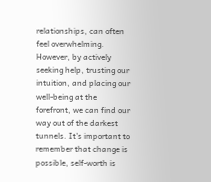relationships, can often feel overwhelming. However, by actively seeking help, trusting our intuition, and placing our well-being at the forefront, we can find our way out of the darkest tunnels. It's important to remember that change is possible, self-worth is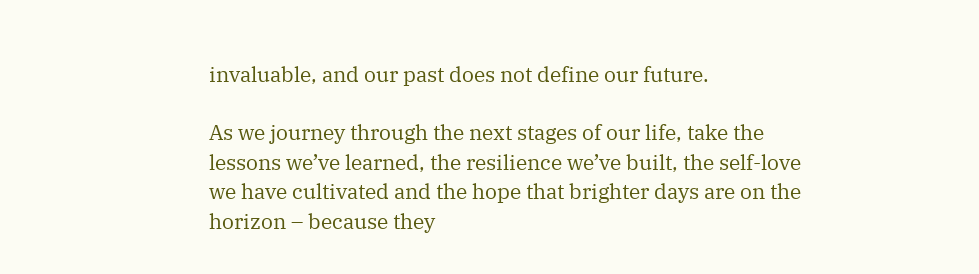invaluable, and our past does not define our future.

As we journey through the next stages of our life, take the lessons we’ve learned, the resilience we’ve built, the self-love we have cultivated and the hope that brighter days are on the horizon – because they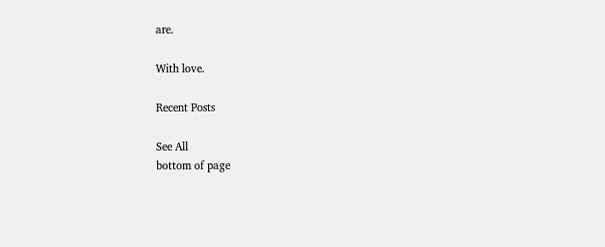are.

With love.

Recent Posts

See All
bottom of page